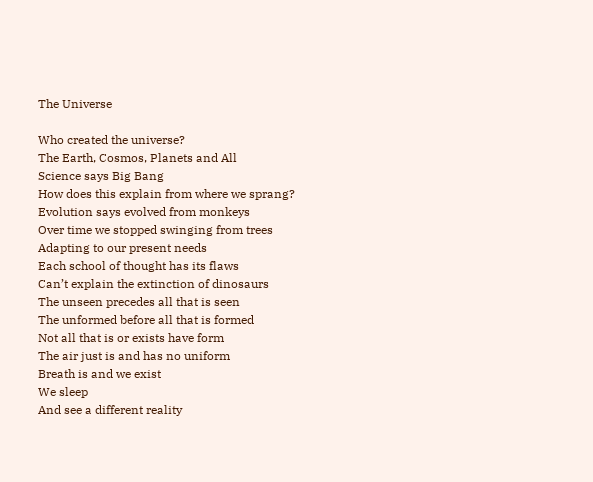The Universe

Who created the universe?
The Earth, Cosmos, Planets and All
Science says Big Bang
How does this explain from where we sprang?
Evolution says evolved from monkeys
Over time we stopped swinging from trees
Adapting to our present needs
Each school of thought has its flaws
Can’t explain the extinction of dinosaurs
The unseen precedes all that is seen
The unformed before all that is formed
Not all that is or exists have form
The air just is and has no uniform
Breath is and we exist
We sleep
And see a different reality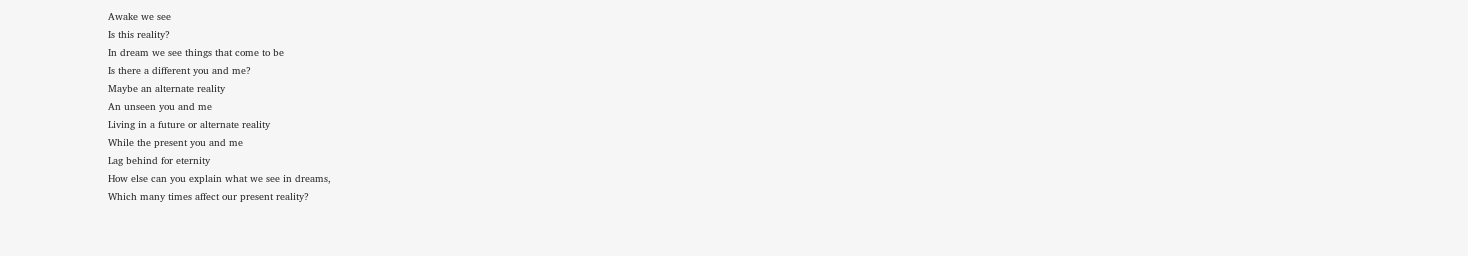Awake we see
Is this reality?
In dream we see things that come to be
Is there a different you and me?
Maybe an alternate reality
An unseen you and me
Living in a future or alternate reality
While the present you and me
Lag behind for eternity
How else can you explain what we see in dreams,
Which many times affect our present reality?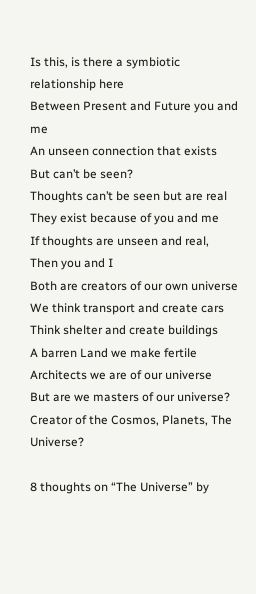Is this, is there a symbiotic relationship here
Between Present and Future you and me
An unseen connection that exists
But can’t be seen?
Thoughts can’t be seen but are real
They exist because of you and me
If thoughts are unseen and real,
Then you and I
Both are creators of our own universe
We think transport and create cars
Think shelter and create buildings
A barren Land we make fertile
Architects we are of our universe
But are we masters of our universe?
Creator of the Cosmos, Planets, The Universe?

8 thoughts on “The Universe” by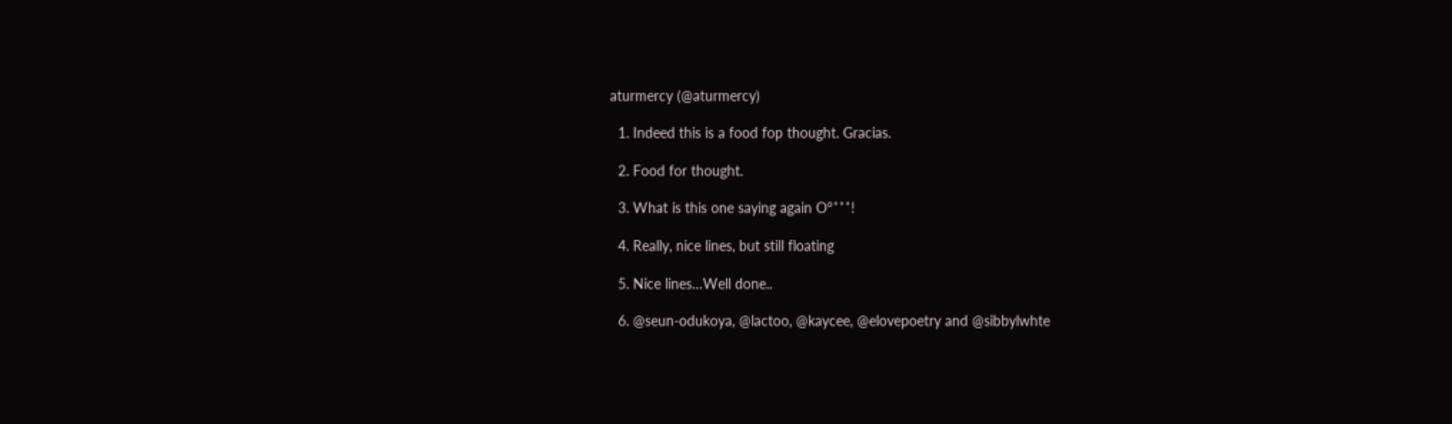aturmercy (@aturmercy)

  1. Indeed this is a food fop thought. Gracias.

  2. Food for thought.

  3. What is this one saying again O°˚˚˚!

  4. Really, nice lines, but still floating

  5. Nice lines…Well done..

  6. @seun-odukoya, @lactoo, @kaycee, @elovepoetry and @sibbylwhte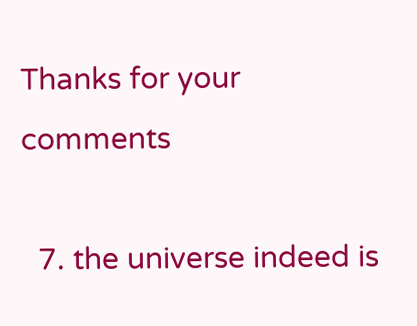Thanks for your comments

  7. the universe indeed is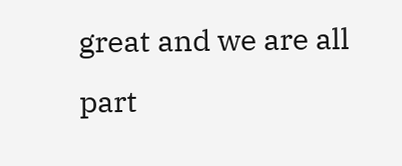great and we are all part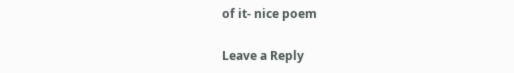of it- nice poem

Leave a Reply